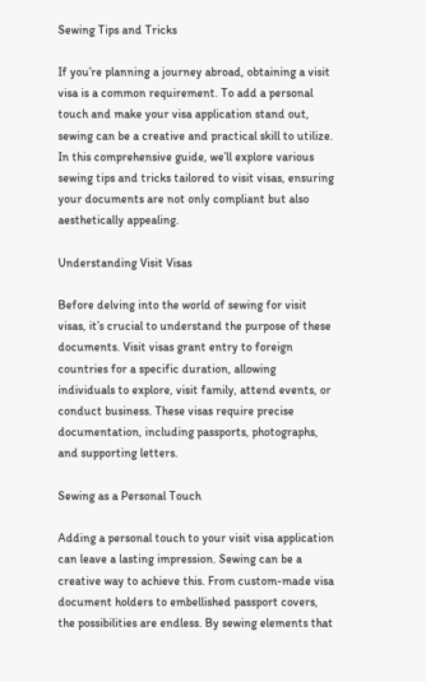Sewing Tips and Tricks

If you’re planning a journey abroad, obtaining a visit visa is a common requirement. To add a personal touch and make your visa application stand out, sewing can be a creative and practical skill to utilize. In this comprehensive guide, we’ll explore various sewing tips and tricks tailored to visit visas, ensuring your documents are not only compliant but also aesthetically appealing.

Understanding Visit Visas

Before delving into the world of sewing for visit visas, it’s crucial to understand the purpose of these documents. Visit visas grant entry to foreign countries for a specific duration, allowing individuals to explore, visit family, attend events, or conduct business. These visas require precise documentation, including passports, photographs, and supporting letters.

Sewing as a Personal Touch

Adding a personal touch to your visit visa application can leave a lasting impression. Sewing can be a creative way to achieve this. From custom-made visa document holders to embellished passport covers, the possibilities are endless. By sewing elements that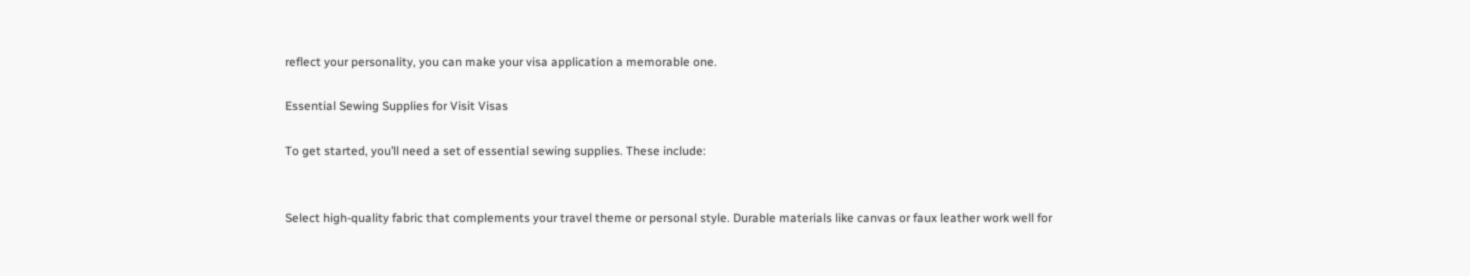reflect your personality, you can make your visa application a memorable one.

Essential Sewing Supplies for Visit Visas

To get started, you’ll need a set of essential sewing supplies. These include:


Select high-quality fabric that complements your travel theme or personal style. Durable materials like canvas or faux leather work well for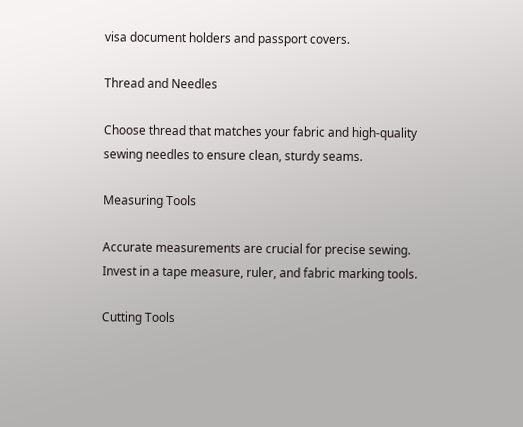visa document holders and passport covers.

Thread and Needles

Choose thread that matches your fabric and high-quality sewing needles to ensure clean, sturdy seams.

Measuring Tools

Accurate measurements are crucial for precise sewing. Invest in a tape measure, ruler, and fabric marking tools.

Cutting Tools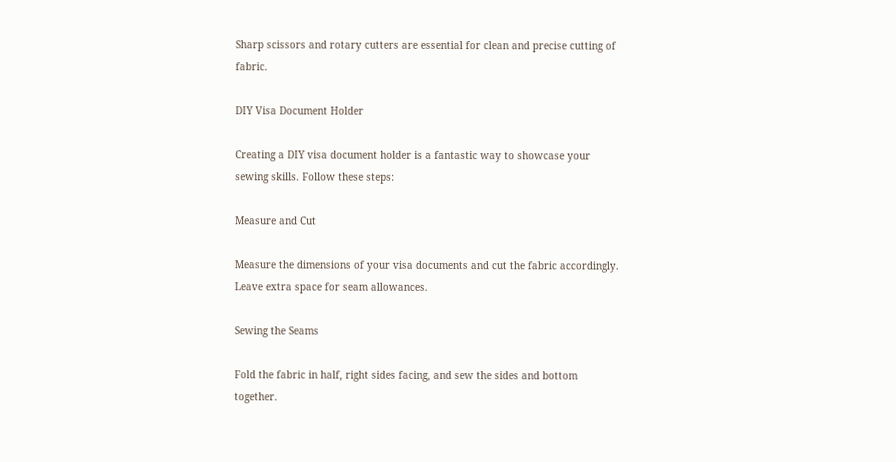Sharp scissors and rotary cutters are essential for clean and precise cutting of fabric.

DIY Visa Document Holder

Creating a DIY visa document holder is a fantastic way to showcase your sewing skills. Follow these steps:

Measure and Cut

Measure the dimensions of your visa documents and cut the fabric accordingly. Leave extra space for seam allowances.

Sewing the Seams

Fold the fabric in half, right sides facing, and sew the sides and bottom together.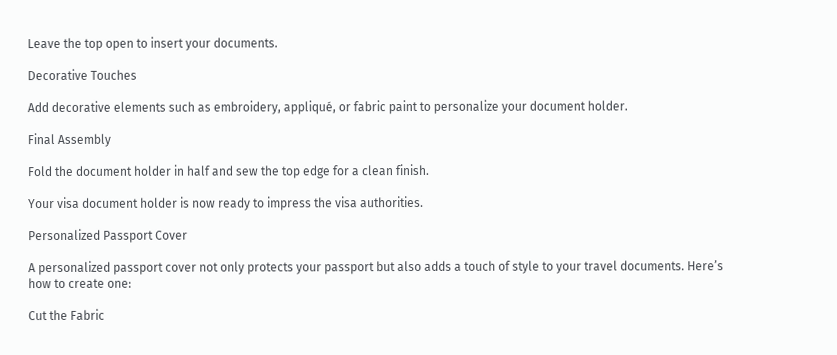Leave the top open to insert your documents.

Decorative Touches

Add decorative elements such as embroidery, appliqué, or fabric paint to personalize your document holder.

Final Assembly

Fold the document holder in half and sew the top edge for a clean finish.

Your visa document holder is now ready to impress the visa authorities.

Personalized Passport Cover

A personalized passport cover not only protects your passport but also adds a touch of style to your travel documents. Here’s how to create one:

Cut the Fabric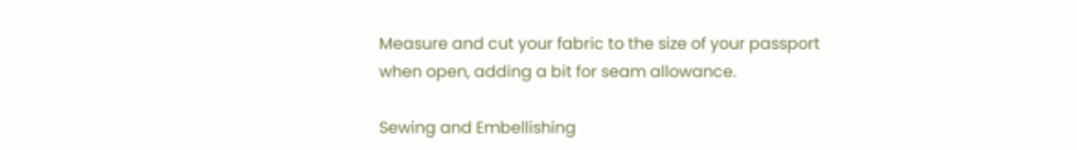Measure and cut your fabric to the size of your passport when open, adding a bit for seam allowance.

Sewing and Embellishing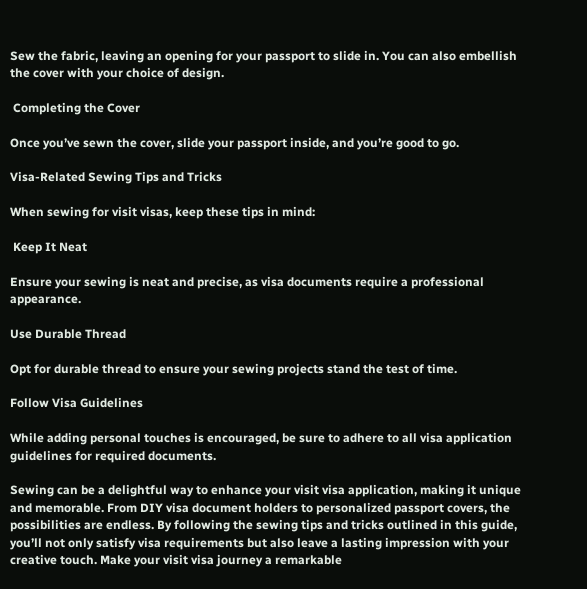Sew the fabric, leaving an opening for your passport to slide in. You can also embellish the cover with your choice of design.

 Completing the Cover

Once you’ve sewn the cover, slide your passport inside, and you’re good to go.

Visa-Related Sewing Tips and Tricks

When sewing for visit visas, keep these tips in mind:

 Keep It Neat

Ensure your sewing is neat and precise, as visa documents require a professional appearance.

Use Durable Thread

Opt for durable thread to ensure your sewing projects stand the test of time.

Follow Visa Guidelines

While adding personal touches is encouraged, be sure to adhere to all visa application guidelines for required documents.

Sewing can be a delightful way to enhance your visit visa application, making it unique and memorable. From DIY visa document holders to personalized passport covers, the possibilities are endless. By following the sewing tips and tricks outlined in this guide, you’ll not only satisfy visa requirements but also leave a lasting impression with your creative touch. Make your visit visa journey a remarkable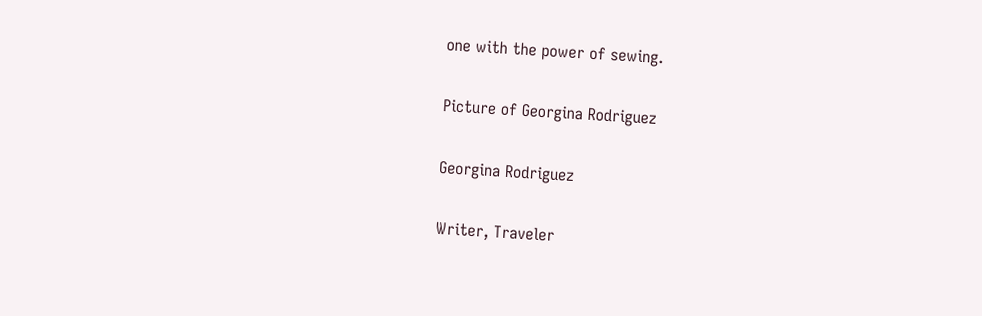one with the power of sewing.

Picture of Georgina Rodriguez

Georgina Rodriguez

Writer, Traveler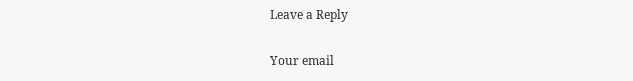Leave a Reply

Your email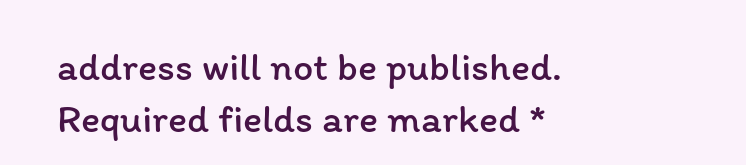address will not be published. Required fields are marked *